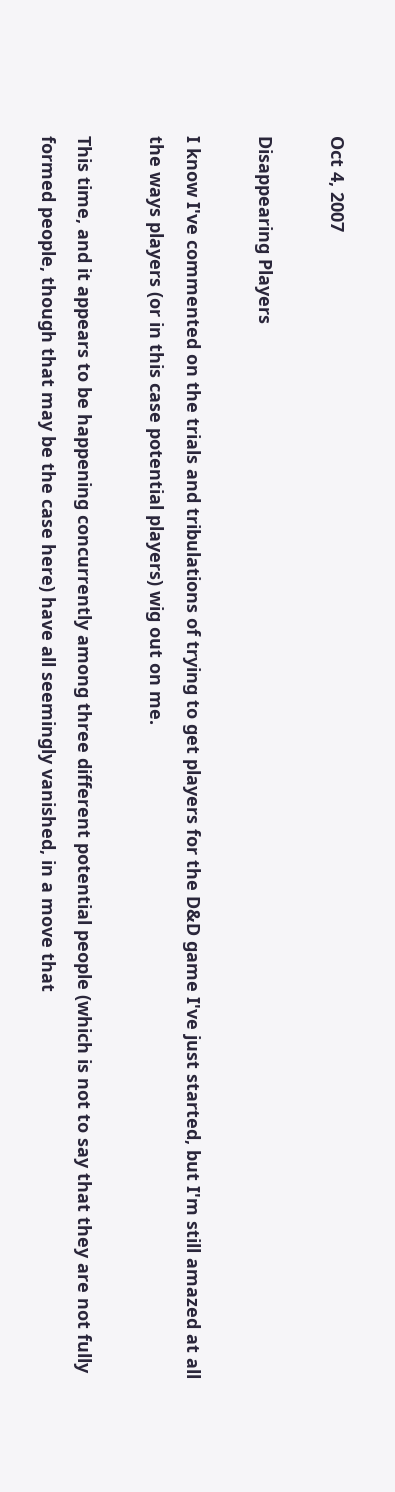Oct 4, 2007

Disappearing Players

I know I've commented on the trials and tribulations of trying to get players for the D&D game I've just started, but I'm still amazed at all the ways players (or in this case potential players) wig out on me.

This time, and it appears to be happening concurrently among three different potential people (which is not to say that they are not fully formed people, though that may be the case here) have all seemingly vanished, in a move that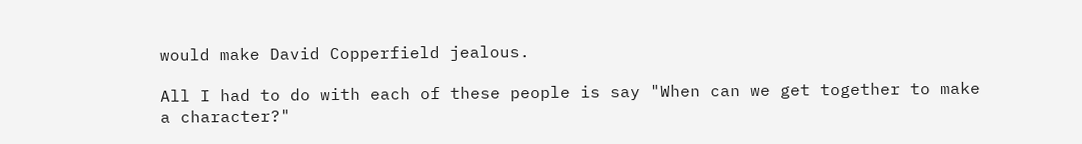would make David Copperfield jealous.

All I had to do with each of these people is say "When can we get together to make a character?"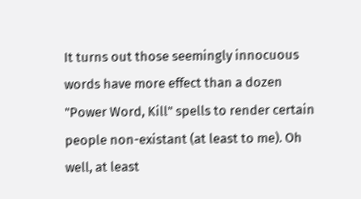It turns out those seemingly innocuous words have more effect than a dozen "Power Word, Kill" spells to render certain people non-existant (at least to me). Oh well, at least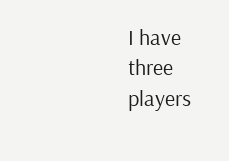I have three players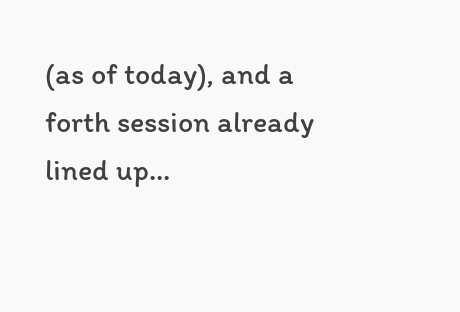(as of today), and a forth session already lined up...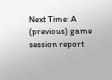Next Time: A (previous) game session report